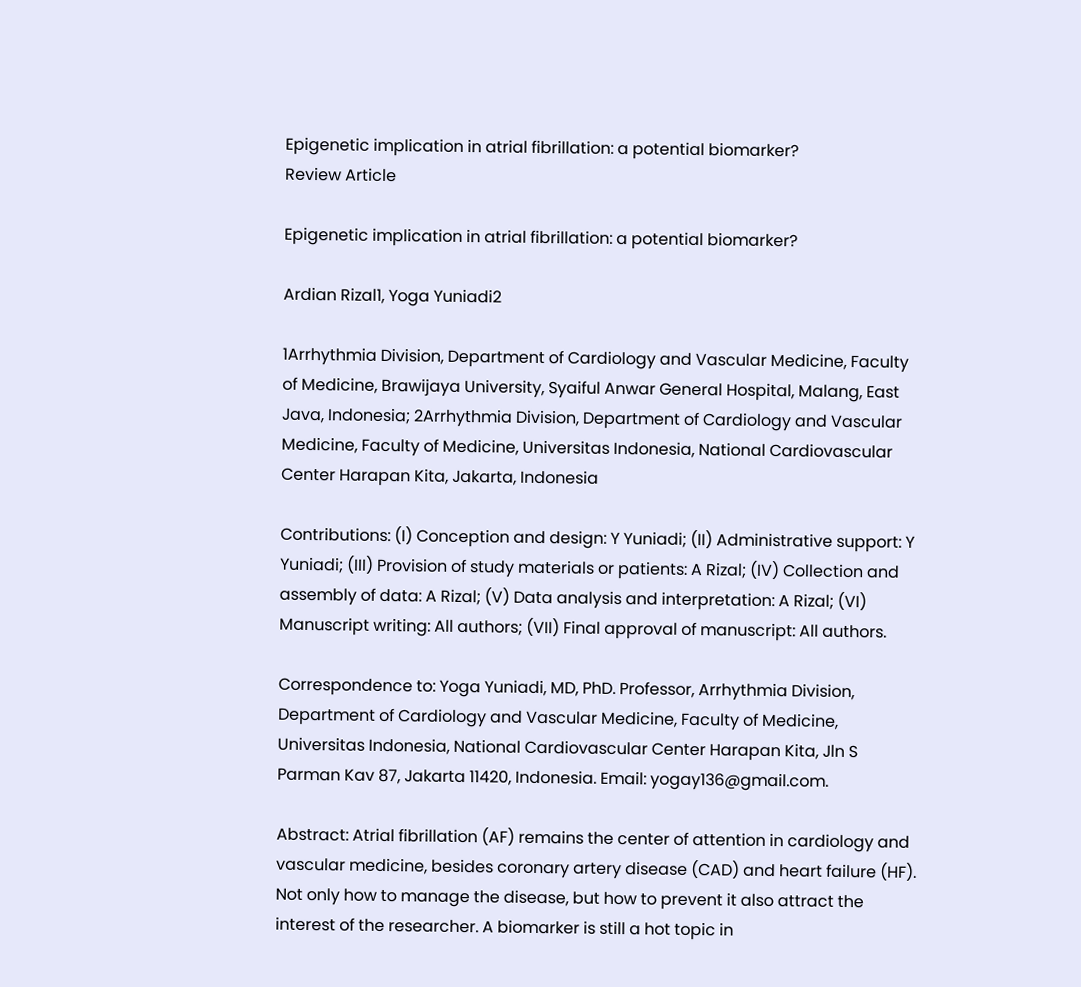Epigenetic implication in atrial fibrillation: a potential biomarker?
Review Article

Epigenetic implication in atrial fibrillation: a potential biomarker?

Ardian Rizal1, Yoga Yuniadi2

1Arrhythmia Division, Department of Cardiology and Vascular Medicine, Faculty of Medicine, Brawijaya University, Syaiful Anwar General Hospital, Malang, East Java, Indonesia; 2Arrhythmia Division, Department of Cardiology and Vascular Medicine, Faculty of Medicine, Universitas Indonesia, National Cardiovascular Center Harapan Kita, Jakarta, Indonesia

Contributions: (I) Conception and design: Y Yuniadi; (II) Administrative support: Y Yuniadi; (III) Provision of study materials or patients: A Rizal; (IV) Collection and assembly of data: A Rizal; (V) Data analysis and interpretation: A Rizal; (VI) Manuscript writing: All authors; (VII) Final approval of manuscript: All authors.

Correspondence to: Yoga Yuniadi, MD, PhD. Professor, Arrhythmia Division, Department of Cardiology and Vascular Medicine, Faculty of Medicine, Universitas Indonesia, National Cardiovascular Center Harapan Kita, Jln S Parman Kav 87, Jakarta 11420, Indonesia. Email: yogay136@gmail.com.

Abstract: Atrial fibrillation (AF) remains the center of attention in cardiology and vascular medicine, besides coronary artery disease (CAD) and heart failure (HF). Not only how to manage the disease, but how to prevent it also attract the interest of the researcher. A biomarker is still a hot topic in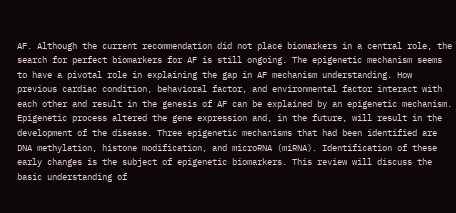AF. Although the current recommendation did not place biomarkers in a central role, the search for perfect biomarkers for AF is still ongoing. The epigenetic mechanism seems to have a pivotal role in explaining the gap in AF mechanism understanding. How previous cardiac condition, behavioral factor, and environmental factor interact with each other and result in the genesis of AF can be explained by an epigenetic mechanism. Epigenetic process altered the gene expression and, in the future, will result in the development of the disease. Three epigenetic mechanisms that had been identified are DNA methylation, histone modification, and microRNA (miRNA). Identification of these early changes is the subject of epigenetic biomarkers. This review will discuss the basic understanding of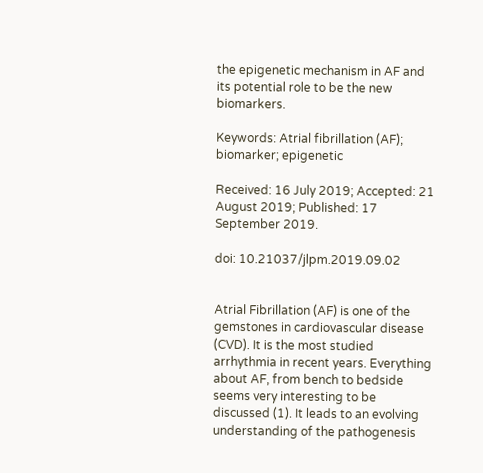the epigenetic mechanism in AF and its potential role to be the new biomarkers.

Keywords: Atrial fibrillation (AF); biomarker; epigenetic

Received: 16 July 2019; Accepted: 21 August 2019; Published: 17 September 2019.

doi: 10.21037/jlpm.2019.09.02


Atrial Fibrillation (AF) is one of the gemstones in cardiovascular disease (CVD). It is the most studied arrhythmia in recent years. Everything about AF, from bench to bedside seems very interesting to be discussed (1). It leads to an evolving understanding of the pathogenesis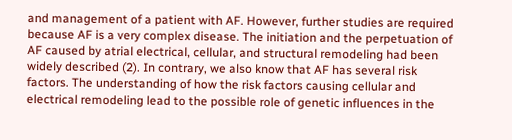and management of a patient with AF. However, further studies are required because AF is a very complex disease. The initiation and the perpetuation of AF caused by atrial electrical, cellular, and structural remodeling had been widely described (2). In contrary, we also know that AF has several risk factors. The understanding of how the risk factors causing cellular and electrical remodeling lead to the possible role of genetic influences in the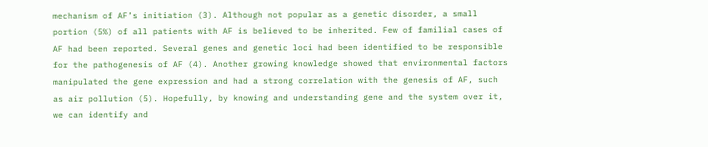mechanism of AF’s initiation (3). Although not popular as a genetic disorder, a small portion (5%) of all patients with AF is believed to be inherited. Few of familial cases of AF had been reported. Several genes and genetic loci had been identified to be responsible for the pathogenesis of AF (4). Another growing knowledge showed that environmental factors manipulated the gene expression and had a strong correlation with the genesis of AF, such as air pollution (5). Hopefully, by knowing and understanding gene and the system over it, we can identify and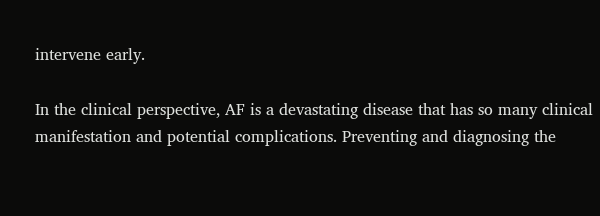intervene early.

In the clinical perspective, AF is a devastating disease that has so many clinical manifestation and potential complications. Preventing and diagnosing the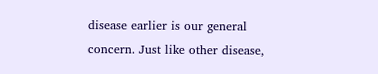disease earlier is our general concern. Just like other disease,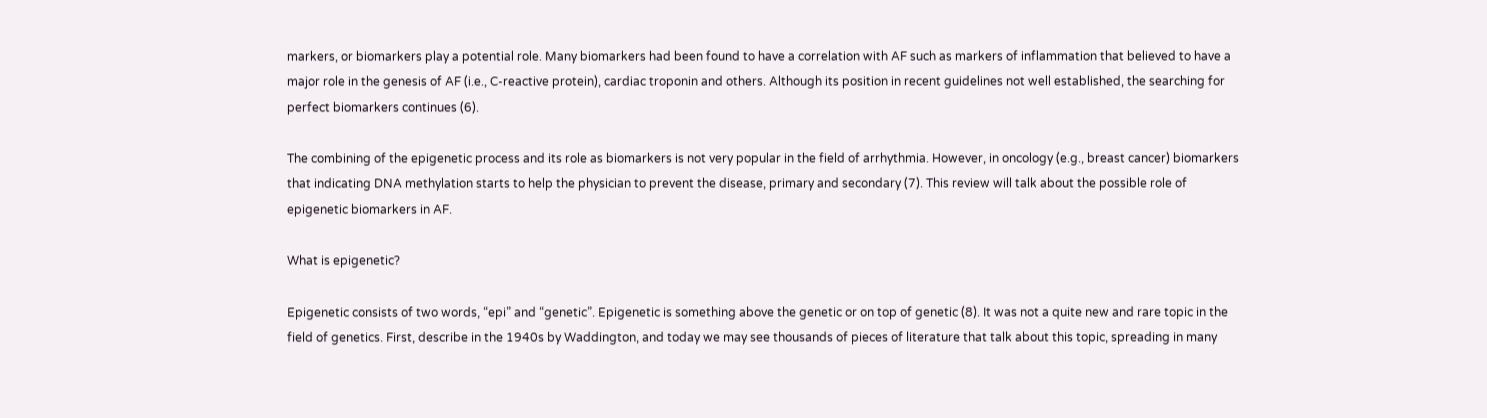markers, or biomarkers play a potential role. Many biomarkers had been found to have a correlation with AF such as markers of inflammation that believed to have a major role in the genesis of AF (i.e., C-reactive protein), cardiac troponin and others. Although its position in recent guidelines not well established, the searching for perfect biomarkers continues (6).

The combining of the epigenetic process and its role as biomarkers is not very popular in the field of arrhythmia. However, in oncology (e.g., breast cancer) biomarkers that indicating DNA methylation starts to help the physician to prevent the disease, primary and secondary (7). This review will talk about the possible role of epigenetic biomarkers in AF.

What is epigenetic?

Epigenetic consists of two words, “epi” and “genetic”. Epigenetic is something above the genetic or on top of genetic (8). It was not a quite new and rare topic in the field of genetics. First, describe in the 1940s by Waddington, and today we may see thousands of pieces of literature that talk about this topic, spreading in many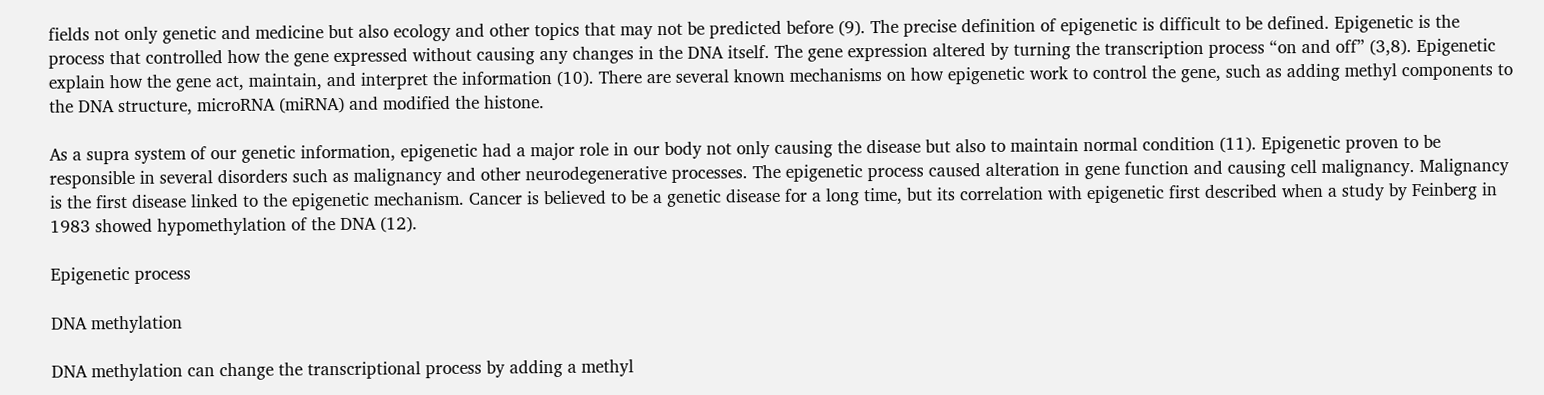fields not only genetic and medicine but also ecology and other topics that may not be predicted before (9). The precise definition of epigenetic is difficult to be defined. Epigenetic is the process that controlled how the gene expressed without causing any changes in the DNA itself. The gene expression altered by turning the transcription process “on and off” (3,8). Epigenetic explain how the gene act, maintain, and interpret the information (10). There are several known mechanisms on how epigenetic work to control the gene, such as adding methyl components to the DNA structure, microRNA (miRNA) and modified the histone.

As a supra system of our genetic information, epigenetic had a major role in our body not only causing the disease but also to maintain normal condition (11). Epigenetic proven to be responsible in several disorders such as malignancy and other neurodegenerative processes. The epigenetic process caused alteration in gene function and causing cell malignancy. Malignancy is the first disease linked to the epigenetic mechanism. Cancer is believed to be a genetic disease for a long time, but its correlation with epigenetic first described when a study by Feinberg in 1983 showed hypomethylation of the DNA (12).

Epigenetic process

DNA methylation

DNA methylation can change the transcriptional process by adding a methyl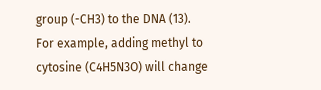group (-CH3) to the DNA (13). For example, adding methyl to cytosine (C4H5N3O) will change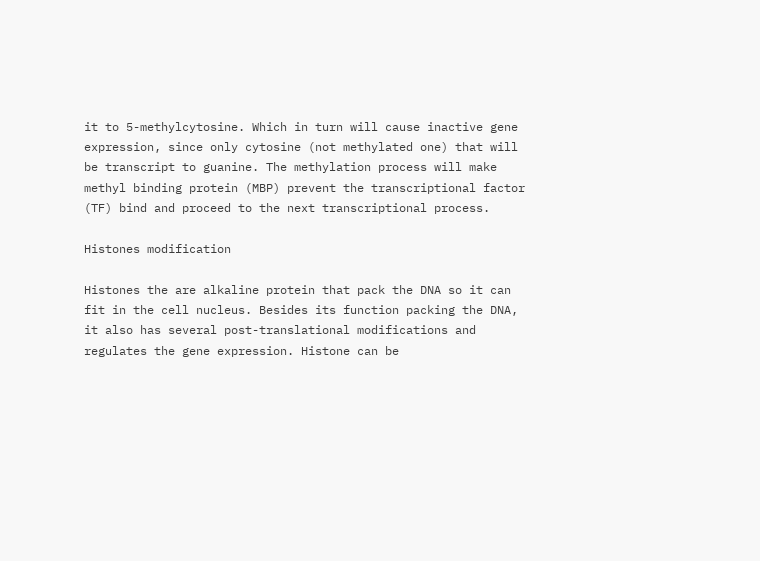it to 5-methylcytosine. Which in turn will cause inactive gene expression, since only cytosine (not methylated one) that will be transcript to guanine. The methylation process will make methyl binding protein (MBP) prevent the transcriptional factor (TF) bind and proceed to the next transcriptional process.

Histones modification

Histones the are alkaline protein that pack the DNA so it can fit in the cell nucleus. Besides its function packing the DNA, it also has several post-translational modifications and regulates the gene expression. Histone can be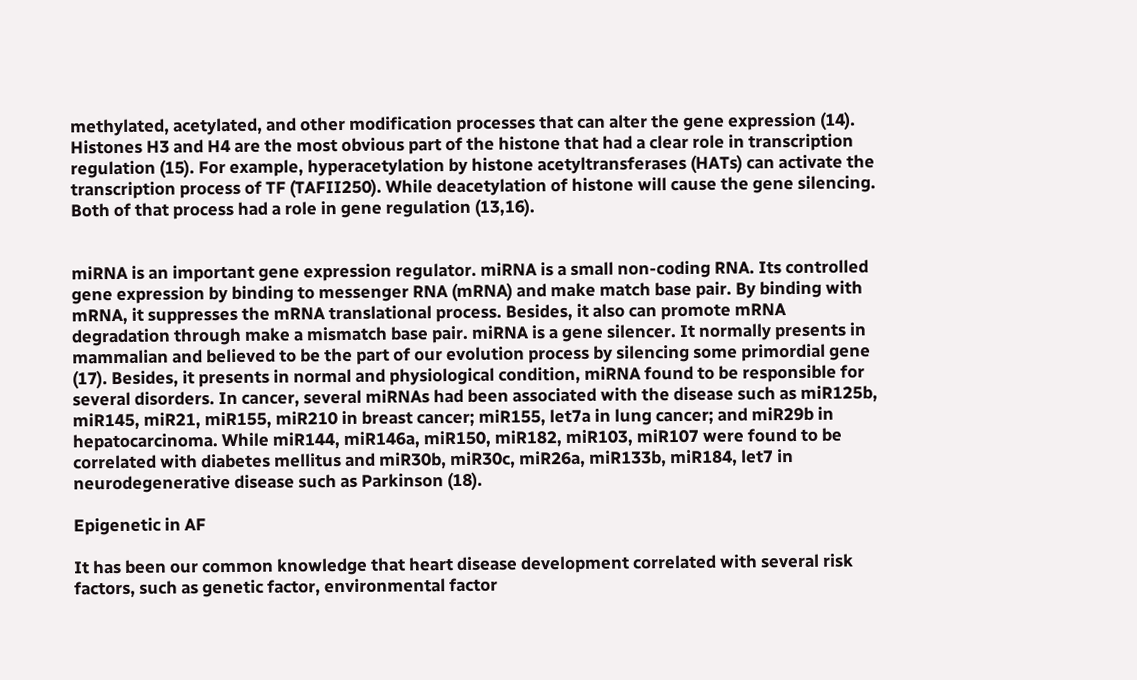methylated, acetylated, and other modification processes that can alter the gene expression (14). Histones H3 and H4 are the most obvious part of the histone that had a clear role in transcription regulation (15). For example, hyperacetylation by histone acetyltransferases (HATs) can activate the transcription process of TF (TAFII250). While deacetylation of histone will cause the gene silencing. Both of that process had a role in gene regulation (13,16).


miRNA is an important gene expression regulator. miRNA is a small non-coding RNA. Its controlled gene expression by binding to messenger RNA (mRNA) and make match base pair. By binding with mRNA, it suppresses the mRNA translational process. Besides, it also can promote mRNA degradation through make a mismatch base pair. miRNA is a gene silencer. It normally presents in mammalian and believed to be the part of our evolution process by silencing some primordial gene (17). Besides, it presents in normal and physiological condition, miRNA found to be responsible for several disorders. In cancer, several miRNAs had been associated with the disease such as miR125b, miR145, miR21, miR155, miR210 in breast cancer; miR155, let7a in lung cancer; and miR29b in hepatocarcinoma. While miR144, miR146a, miR150, miR182, miR103, miR107 were found to be correlated with diabetes mellitus and miR30b, miR30c, miR26a, miR133b, miR184, let7 in neurodegenerative disease such as Parkinson (18).

Epigenetic in AF

It has been our common knowledge that heart disease development correlated with several risk factors, such as genetic factor, environmental factor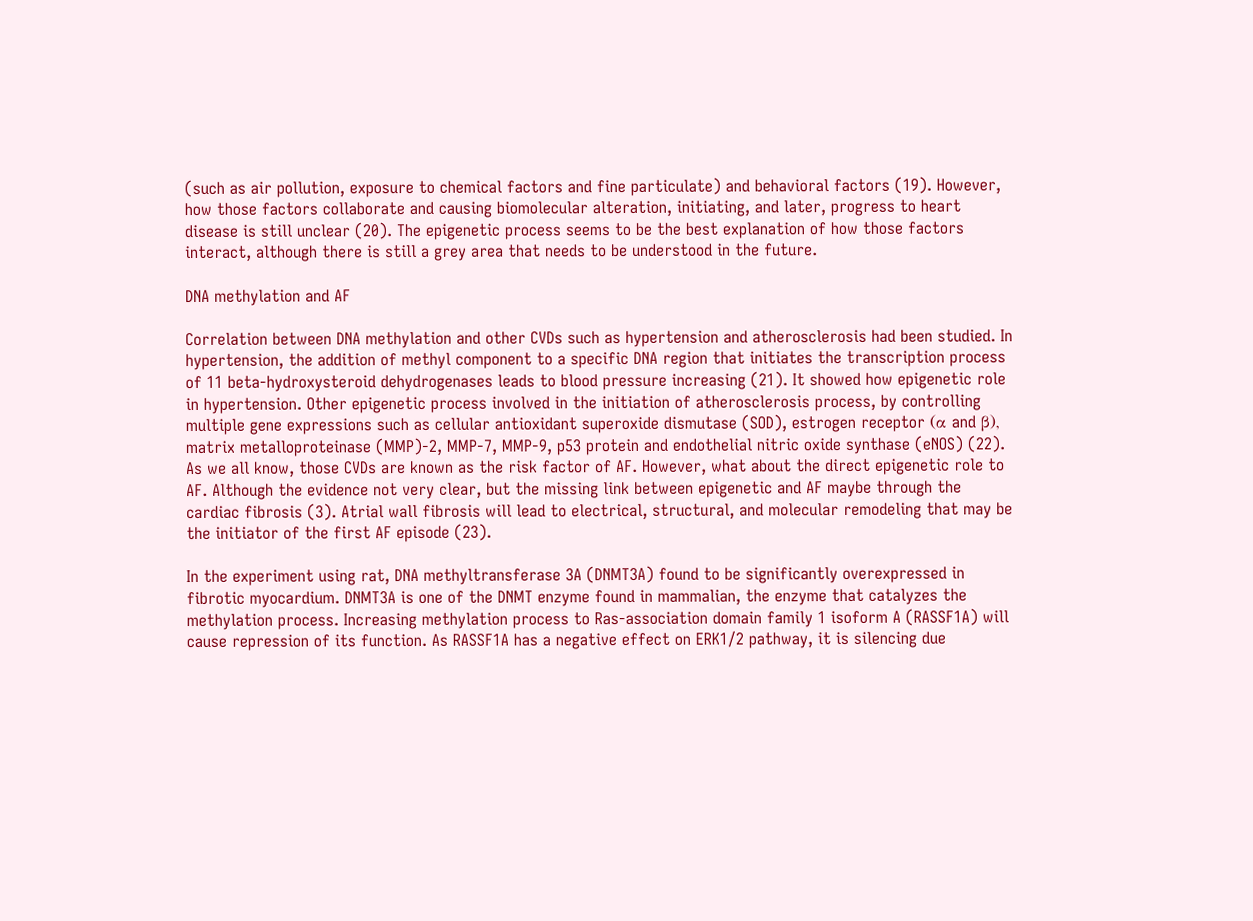(such as air pollution, exposure to chemical factors and fine particulate) and behavioral factors (19). However, how those factors collaborate and causing biomolecular alteration, initiating, and later, progress to heart disease is still unclear (20). The epigenetic process seems to be the best explanation of how those factors interact, although there is still a grey area that needs to be understood in the future.

DNA methylation and AF

Correlation between DNA methylation and other CVDs such as hypertension and atherosclerosis had been studied. In hypertension, the addition of methyl component to a specific DNA region that initiates the transcription process of 11 beta-hydroxysteroid dehydrogenases leads to blood pressure increasing (21). It showed how epigenetic role in hypertension. Other epigenetic process involved in the initiation of atherosclerosis process, by controlling multiple gene expressions such as cellular antioxidant superoxide dismutase (SOD), estrogen receptor (α and β), matrix metalloproteinase (MMP)-2, MMP-7, MMP-9, p53 protein and endothelial nitric oxide synthase (eNOS) (22). As we all know, those CVDs are known as the risk factor of AF. However, what about the direct epigenetic role to AF. Although the evidence not very clear, but the missing link between epigenetic and AF maybe through the cardiac fibrosis (3). Atrial wall fibrosis will lead to electrical, structural, and molecular remodeling that may be the initiator of the first AF episode (23).

In the experiment using rat, DNA methyltransferase 3A (DNMT3A) found to be significantly overexpressed in fibrotic myocardium. DNMT3A is one of the DNMT enzyme found in mammalian, the enzyme that catalyzes the methylation process. Increasing methylation process to Ras-association domain family 1 isoform A (RASSF1A) will cause repression of its function. As RASSF1A has a negative effect on ERK1/2 pathway, it is silencing due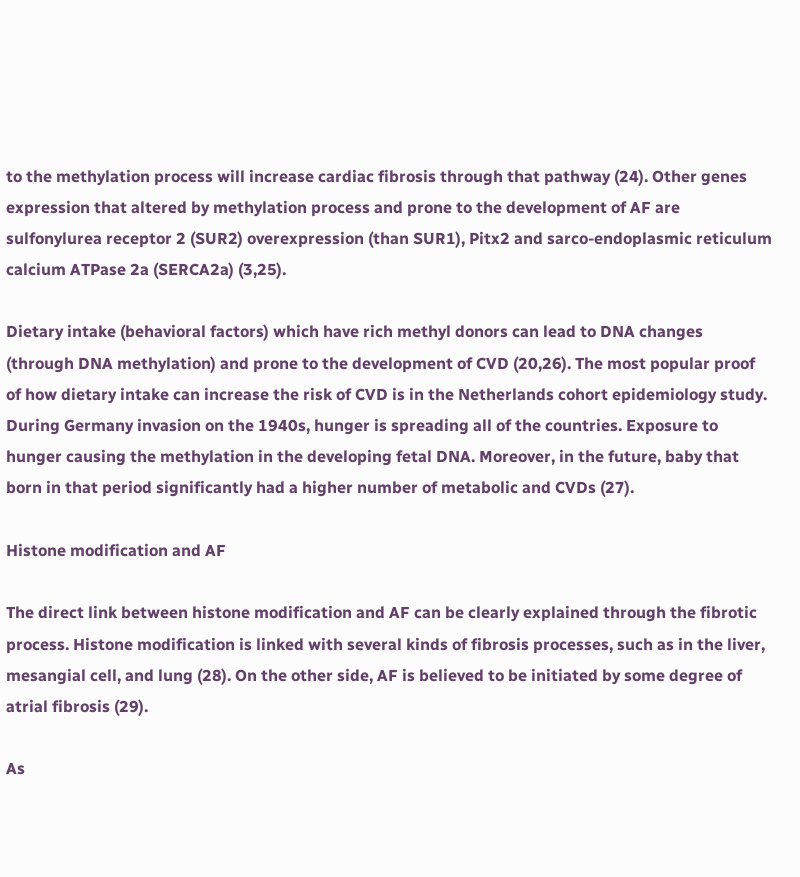to the methylation process will increase cardiac fibrosis through that pathway (24). Other genes expression that altered by methylation process and prone to the development of AF are sulfonylurea receptor 2 (SUR2) overexpression (than SUR1), Pitx2 and sarco-endoplasmic reticulum calcium ATPase 2a (SERCA2a) (3,25).

Dietary intake (behavioral factors) which have rich methyl donors can lead to DNA changes (through DNA methylation) and prone to the development of CVD (20,26). The most popular proof of how dietary intake can increase the risk of CVD is in the Netherlands cohort epidemiology study. During Germany invasion on the 1940s, hunger is spreading all of the countries. Exposure to hunger causing the methylation in the developing fetal DNA. Moreover, in the future, baby that born in that period significantly had a higher number of metabolic and CVDs (27).

Histone modification and AF

The direct link between histone modification and AF can be clearly explained through the fibrotic process. Histone modification is linked with several kinds of fibrosis processes, such as in the liver, mesangial cell, and lung (28). On the other side, AF is believed to be initiated by some degree of atrial fibrosis (29).

As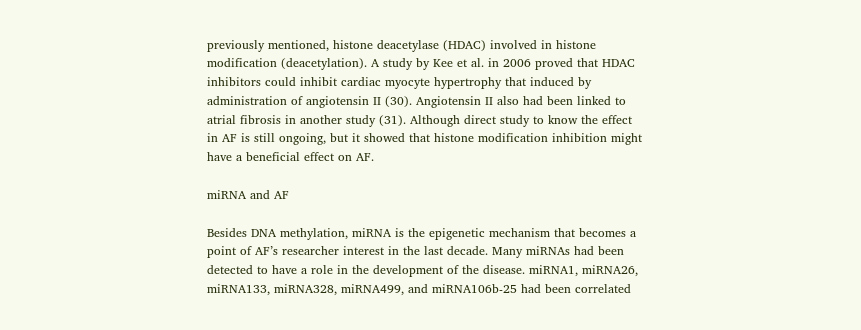previously mentioned, histone deacetylase (HDAC) involved in histone modification (deacetylation). A study by Kee et al. in 2006 proved that HDAC inhibitors could inhibit cardiac myocyte hypertrophy that induced by administration of angiotensin II (30). Angiotensin II also had been linked to atrial fibrosis in another study (31). Although direct study to know the effect in AF is still ongoing, but it showed that histone modification inhibition might have a beneficial effect on AF.

miRNA and AF

Besides DNA methylation, miRNA is the epigenetic mechanism that becomes a point of AF’s researcher interest in the last decade. Many miRNAs had been detected to have a role in the development of the disease. miRNA1, miRNA26, miRNA133, miRNA328, miRNA499, and miRNA106b-25 had been correlated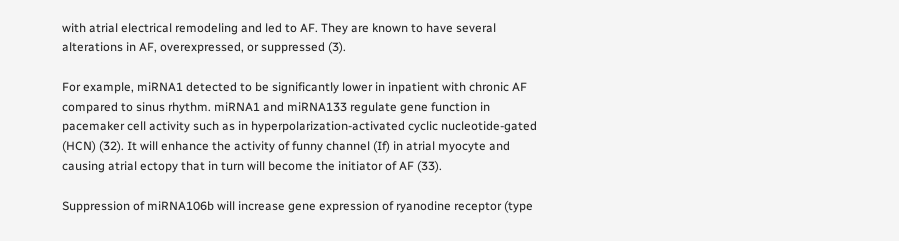with atrial electrical remodeling and led to AF. They are known to have several alterations in AF, overexpressed, or suppressed (3).

For example, miRNA1 detected to be significantly lower in inpatient with chronic AF compared to sinus rhythm. miRNA1 and miRNA133 regulate gene function in pacemaker cell activity such as in hyperpolarization-activated cyclic nucleotide-gated (HCN) (32). It will enhance the activity of funny channel (If) in atrial myocyte and causing atrial ectopy that in turn will become the initiator of AF (33).

Suppression of miRNA106b will increase gene expression of ryanodine receptor (type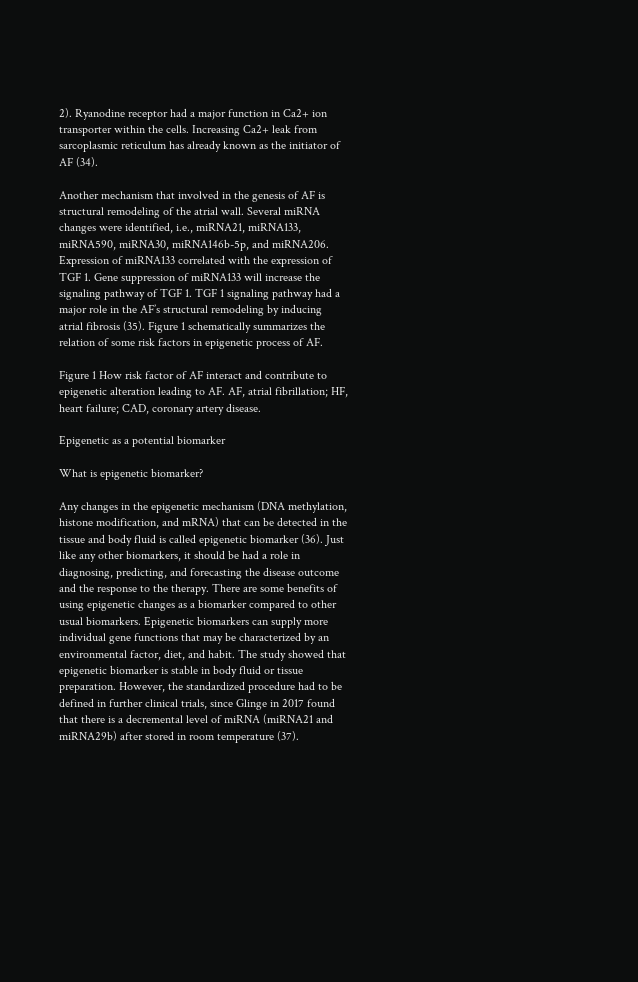2). Ryanodine receptor had a major function in Ca2+ ion transporter within the cells. Increasing Ca2+ leak from sarcoplasmic reticulum has already known as the initiator of AF (34).

Another mechanism that involved in the genesis of AF is structural remodeling of the atrial wall. Several miRNA changes were identified, i.e., miRNA21, miRNA133, miRNA590, miRNA30, miRNA146b-5p, and miRNA206. Expression of miRNA133 correlated with the expression of TGF 1. Gene suppression of miRNA133 will increase the signaling pathway of TGF 1. TGF 1 signaling pathway had a major role in the AF’s structural remodeling by inducing atrial fibrosis (35). Figure 1 schematically summarizes the relation of some risk factors in epigenetic process of AF.

Figure 1 How risk factor of AF interact and contribute to epigenetic alteration leading to AF. AF, atrial fibrillation; HF, heart failure; CAD, coronary artery disease.

Epigenetic as a potential biomarker

What is epigenetic biomarker?

Any changes in the epigenetic mechanism (DNA methylation, histone modification, and mRNA) that can be detected in the tissue and body fluid is called epigenetic biomarker (36). Just like any other biomarkers, it should be had a role in diagnosing, predicting, and forecasting the disease outcome and the response to the therapy. There are some benefits of using epigenetic changes as a biomarker compared to other usual biomarkers. Epigenetic biomarkers can supply more individual gene functions that may be characterized by an environmental factor, diet, and habit. The study showed that epigenetic biomarker is stable in body fluid or tissue preparation. However, the standardized procedure had to be defined in further clinical trials, since Glinge in 2017 found that there is a decremental level of miRNA (miRNA21 and miRNA29b) after stored in room temperature (37).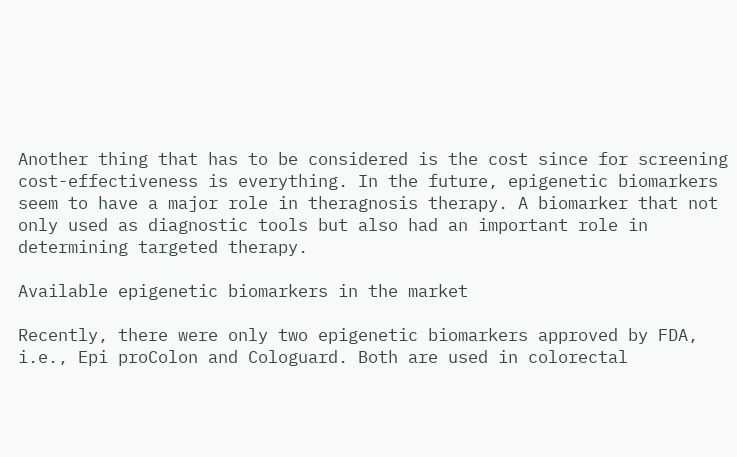Another thing that has to be considered is the cost since for screening cost-effectiveness is everything. In the future, epigenetic biomarkers seem to have a major role in theragnosis therapy. A biomarker that not only used as diagnostic tools but also had an important role in determining targeted therapy.

Available epigenetic biomarkers in the market

Recently, there were only two epigenetic biomarkers approved by FDA, i.e., Epi proColon and Cologuard. Both are used in colorectal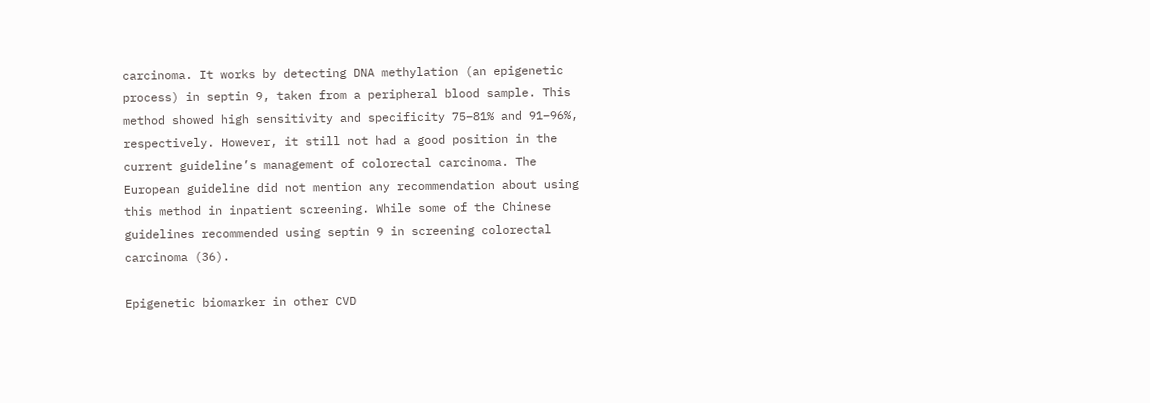carcinoma. It works by detecting DNA methylation (an epigenetic process) in septin 9, taken from a peripheral blood sample. This method showed high sensitivity and specificity 75–81% and 91–96%, respectively. However, it still not had a good position in the current guideline’s management of colorectal carcinoma. The European guideline did not mention any recommendation about using this method in inpatient screening. While some of the Chinese guidelines recommended using septin 9 in screening colorectal carcinoma (36).

Epigenetic biomarker in other CVD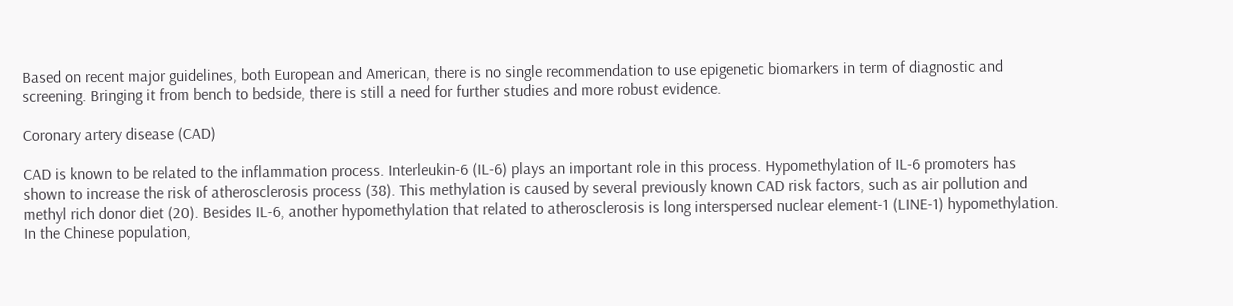Based on recent major guidelines, both European and American, there is no single recommendation to use epigenetic biomarkers in term of diagnostic and screening. Bringing it from bench to bedside, there is still a need for further studies and more robust evidence.

Coronary artery disease (CAD)

CAD is known to be related to the inflammation process. Interleukin-6 (IL-6) plays an important role in this process. Hypomethylation of IL-6 promoters has shown to increase the risk of atherosclerosis process (38). This methylation is caused by several previously known CAD risk factors, such as air pollution and methyl rich donor diet (20). Besides IL-6, another hypomethylation that related to atherosclerosis is long interspersed nuclear element-1 (LINE-1) hypomethylation. In the Chinese population,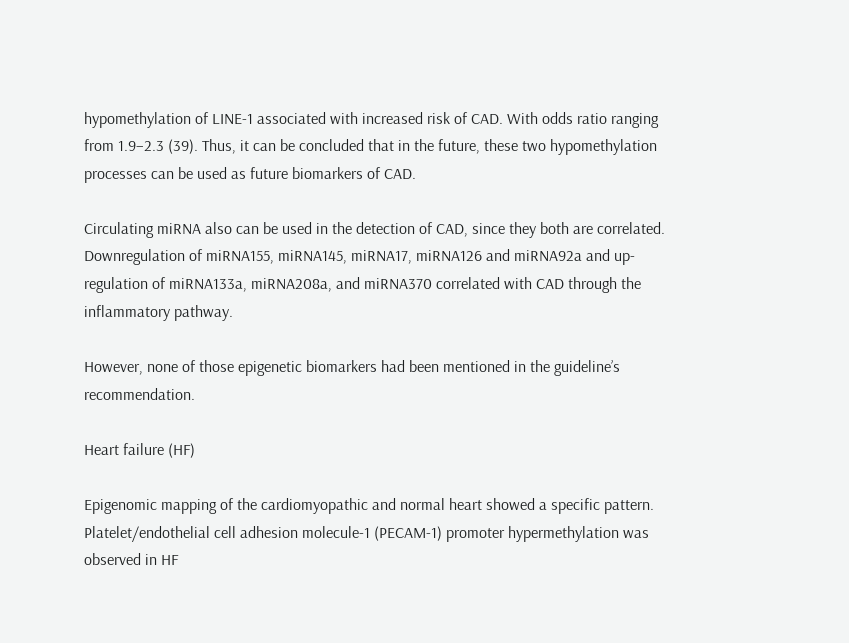hypomethylation of LINE-1 associated with increased risk of CAD. With odds ratio ranging from 1.9–2.3 (39). Thus, it can be concluded that in the future, these two hypomethylation processes can be used as future biomarkers of CAD.

Circulating miRNA also can be used in the detection of CAD, since they both are correlated. Downregulation of miRNA155, miRNA145, miRNA17, miRNA126 and miRNA92a and up-regulation of miRNA133a, miRNA208a, and miRNA370 correlated with CAD through the inflammatory pathway.

However, none of those epigenetic biomarkers had been mentioned in the guideline’s recommendation.

Heart failure (HF)

Epigenomic mapping of the cardiomyopathic and normal heart showed a specific pattern. Platelet/endothelial cell adhesion molecule-1 (PECAM-1) promoter hypermethylation was observed in HF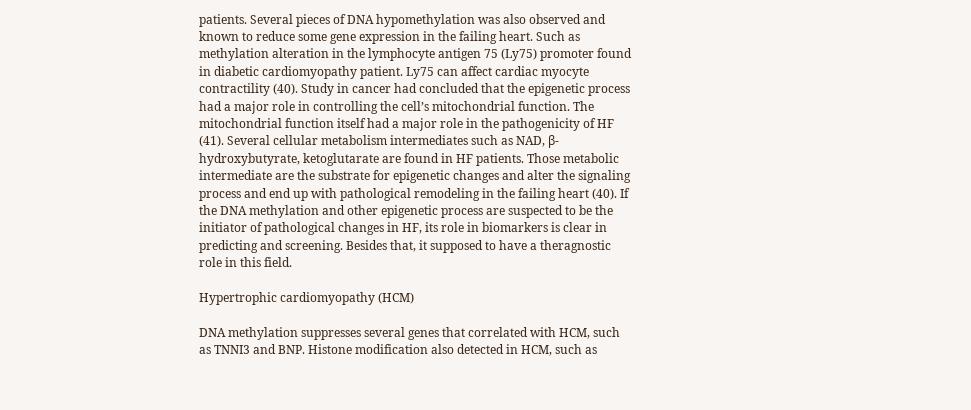patients. Several pieces of DNA hypomethylation was also observed and known to reduce some gene expression in the failing heart. Such as methylation alteration in the lymphocyte antigen 75 (Ly75) promoter found in diabetic cardiomyopathy patient. Ly75 can affect cardiac myocyte contractility (40). Study in cancer had concluded that the epigenetic process had a major role in controlling the cell’s mitochondrial function. The mitochondrial function itself had a major role in the pathogenicity of HF (41). Several cellular metabolism intermediates such as NAD, β-hydroxybutyrate, ketoglutarate are found in HF patients. Those metabolic intermediate are the substrate for epigenetic changes and alter the signaling process and end up with pathological remodeling in the failing heart (40). If the DNA methylation and other epigenetic process are suspected to be the initiator of pathological changes in HF, its role in biomarkers is clear in predicting and screening. Besides that, it supposed to have a theragnostic role in this field.

Hypertrophic cardiomyopathy (HCM)

DNA methylation suppresses several genes that correlated with HCM, such as TNNI3 and BNP. Histone modification also detected in HCM, such as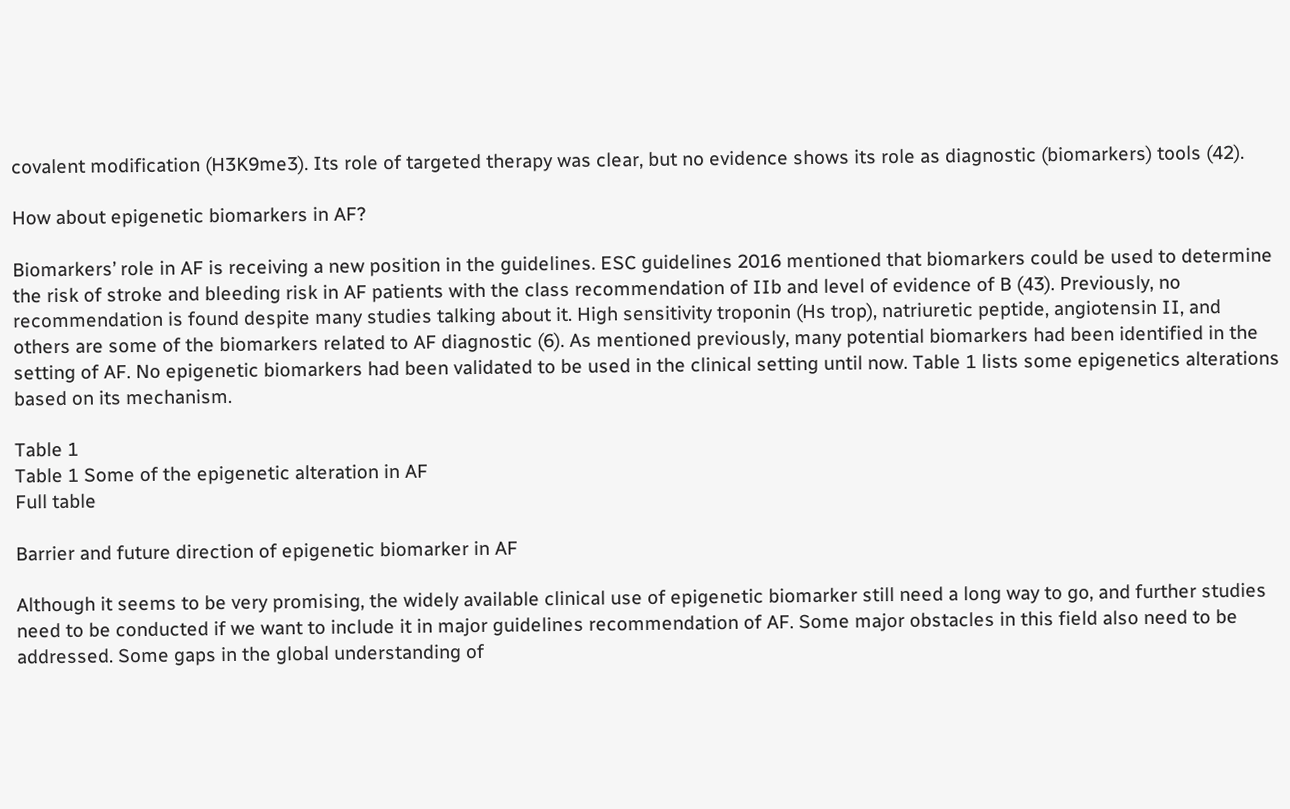covalent modification (H3K9me3). Its role of targeted therapy was clear, but no evidence shows its role as diagnostic (biomarkers) tools (42).

How about epigenetic biomarkers in AF?

Biomarkers’ role in AF is receiving a new position in the guidelines. ESC guidelines 2016 mentioned that biomarkers could be used to determine the risk of stroke and bleeding risk in AF patients with the class recommendation of IIb and level of evidence of B (43). Previously, no recommendation is found despite many studies talking about it. High sensitivity troponin (Hs trop), natriuretic peptide, angiotensin II, and others are some of the biomarkers related to AF diagnostic (6). As mentioned previously, many potential biomarkers had been identified in the setting of AF. No epigenetic biomarkers had been validated to be used in the clinical setting until now. Table 1 lists some epigenetics alterations based on its mechanism.

Table 1
Table 1 Some of the epigenetic alteration in AF
Full table

Barrier and future direction of epigenetic biomarker in AF

Although it seems to be very promising, the widely available clinical use of epigenetic biomarker still need a long way to go, and further studies need to be conducted if we want to include it in major guidelines recommendation of AF. Some major obstacles in this field also need to be addressed. Some gaps in the global understanding of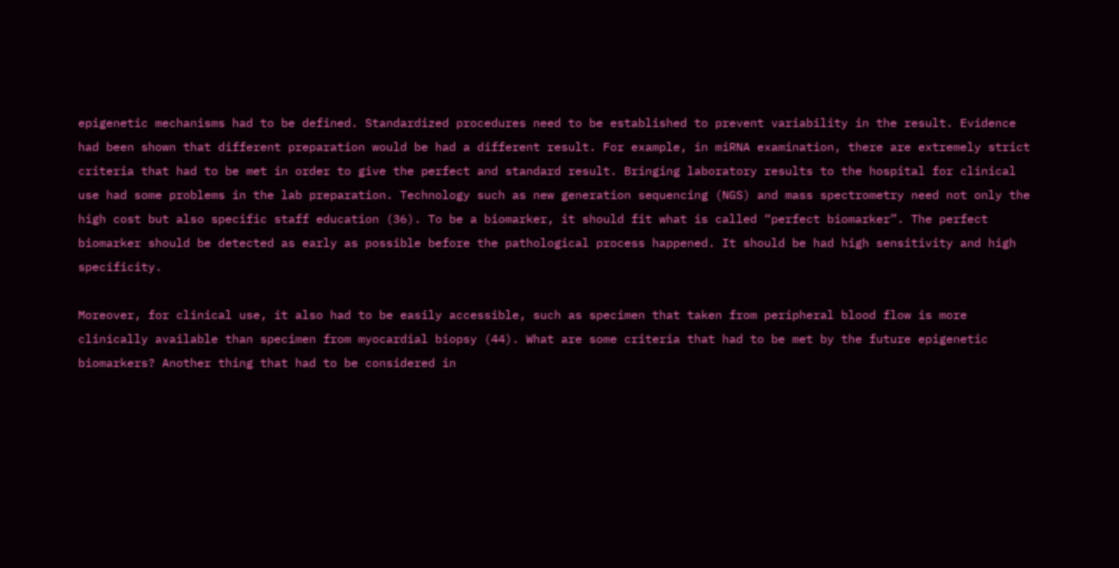epigenetic mechanisms had to be defined. Standardized procedures need to be established to prevent variability in the result. Evidence had been shown that different preparation would be had a different result. For example, in miRNA examination, there are extremely strict criteria that had to be met in order to give the perfect and standard result. Bringing laboratory results to the hospital for clinical use had some problems in the lab preparation. Technology such as new generation sequencing (NGS) and mass spectrometry need not only the high cost but also specific staff education (36). To be a biomarker, it should fit what is called “perfect biomarker”. The perfect biomarker should be detected as early as possible before the pathological process happened. It should be had high sensitivity and high specificity.

Moreover, for clinical use, it also had to be easily accessible, such as specimen that taken from peripheral blood flow is more clinically available than specimen from myocardial biopsy (44). What are some criteria that had to be met by the future epigenetic biomarkers? Another thing that had to be considered in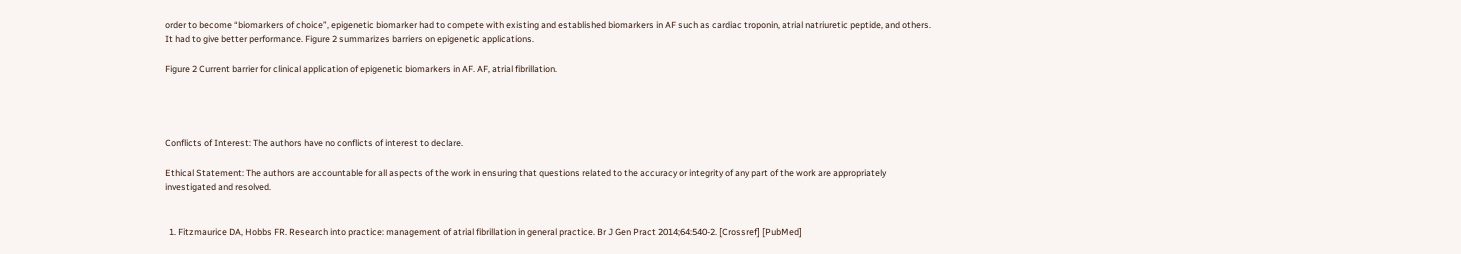order to become “biomarkers of choice”, epigenetic biomarker had to compete with existing and established biomarkers in AF such as cardiac troponin, atrial natriuretic peptide, and others. It had to give better performance. Figure 2 summarizes barriers on epigenetic applications.

Figure 2 Current barrier for clinical application of epigenetic biomarkers in AF. AF, atrial fibrillation.




Conflicts of Interest: The authors have no conflicts of interest to declare.

Ethical Statement: The authors are accountable for all aspects of the work in ensuring that questions related to the accuracy or integrity of any part of the work are appropriately investigated and resolved.


  1. Fitzmaurice DA, Hobbs FR. Research into practice: management of atrial fibrillation in general practice. Br J Gen Pract 2014;64:540-2. [Crossref] [PubMed]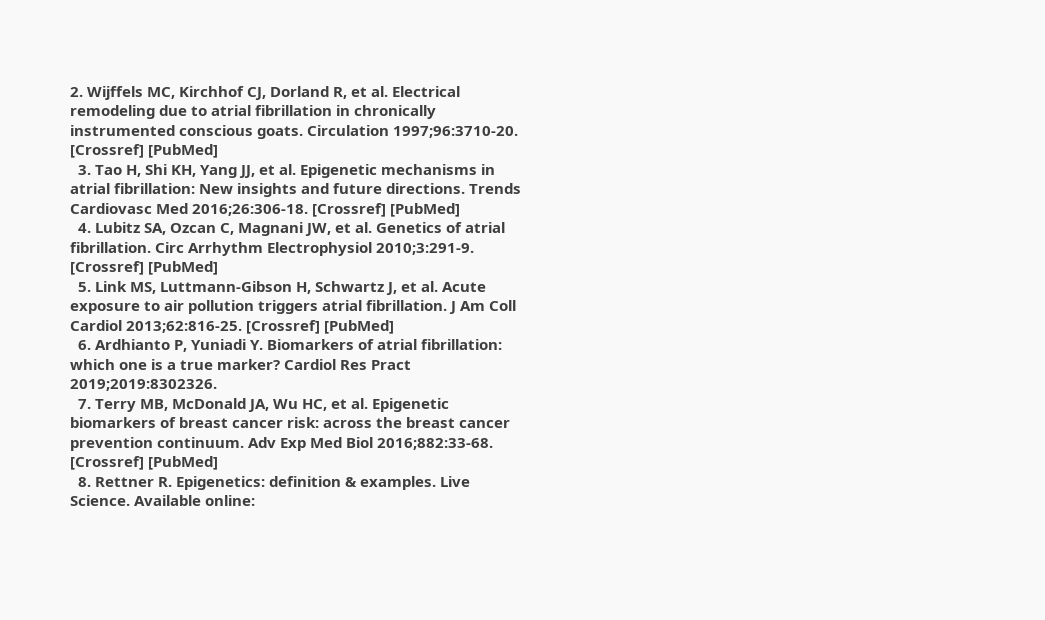2. Wijffels MC, Kirchhof CJ, Dorland R, et al. Electrical remodeling due to atrial fibrillation in chronically instrumented conscious goats. Circulation 1997;96:3710-20. [Crossref] [PubMed]
  3. Tao H, Shi KH, Yang JJ, et al. Epigenetic mechanisms in atrial fibrillation: New insights and future directions. Trends Cardiovasc Med 2016;26:306-18. [Crossref] [PubMed]
  4. Lubitz SA, Ozcan C, Magnani JW, et al. Genetics of atrial fibrillation. Circ Arrhythm Electrophysiol 2010;3:291-9. [Crossref] [PubMed]
  5. Link MS, Luttmann-Gibson H, Schwartz J, et al. Acute exposure to air pollution triggers atrial fibrillation. J Am Coll Cardiol 2013;62:816-25. [Crossref] [PubMed]
  6. Ardhianto P, Yuniadi Y. Biomarkers of atrial fibrillation: which one is a true marker? Cardiol Res Pract 2019;2019:8302326.
  7. Terry MB, McDonald JA, Wu HC, et al. Epigenetic biomarkers of breast cancer risk: across the breast cancer prevention continuum. Adv Exp Med Biol 2016;882:33-68. [Crossref] [PubMed]
  8. Rettner R. Epigenetics: definition & examples. Live Science. Available online: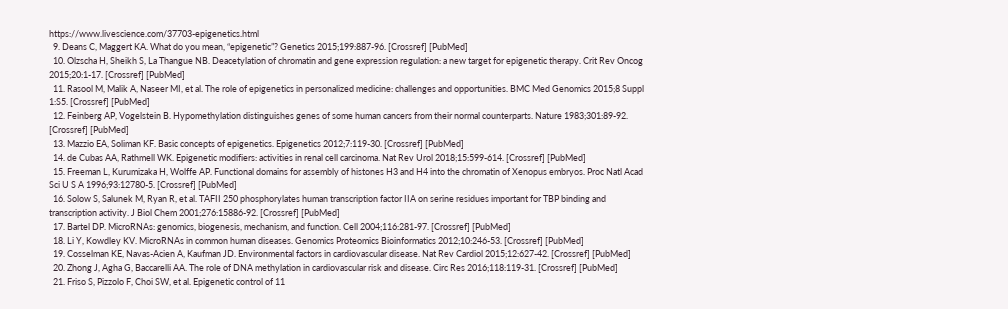https://www.livescience.com/37703-epigenetics.html
  9. Deans C, Maggert KA. What do you mean, “epigenetic”? Genetics 2015;199:887-96. [Crossref] [PubMed]
  10. Olzscha H, Sheikh S, La Thangue NB. Deacetylation of chromatin and gene expression regulation: a new target for epigenetic therapy. Crit Rev Oncog 2015;20:1-17. [Crossref] [PubMed]
  11. Rasool M, Malik A, Naseer MI, et al. The role of epigenetics in personalized medicine: challenges and opportunities. BMC Med Genomics 2015;8 Suppl 1:S5. [Crossref] [PubMed]
  12. Feinberg AP, Vogelstein B. Hypomethylation distinguishes genes of some human cancers from their normal counterparts. Nature 1983;301:89-92. [Crossref] [PubMed]
  13. Mazzio EA, Soliman KF. Basic concepts of epigenetics. Epigenetics 2012;7:119-30. [Crossref] [PubMed]
  14. de Cubas AA, Rathmell WK. Epigenetic modifiers: activities in renal cell carcinoma. Nat Rev Urol 2018;15:599-614. [Crossref] [PubMed]
  15. Freeman L, Kurumizaka H, Wolffe AP. Functional domains for assembly of histones H3 and H4 into the chromatin of Xenopus embryos. Proc Natl Acad Sci U S A 1996;93:12780-5. [Crossref] [PubMed]
  16. Solow S, Salunek M, Ryan R, et al. TAFII 250 phosphorylates human transcription factor IIA on serine residues important for TBP binding and transcription activity. J Biol Chem 2001;276:15886-92. [Crossref] [PubMed]
  17. Bartel DP. MicroRNAs: genomics, biogenesis, mechanism, and function. Cell 2004;116:281-97. [Crossref] [PubMed]
  18. Li Y, Kowdley KV. MicroRNAs in common human diseases. Genomics Proteomics Bioinformatics 2012;10:246-53. [Crossref] [PubMed]
  19. Cosselman KE, Navas-Acien A, Kaufman JD. Environmental factors in cardiovascular disease. Nat Rev Cardiol 2015;12:627-42. [Crossref] [PubMed]
  20. Zhong J, Agha G, Baccarelli AA. The role of DNA methylation in cardiovascular risk and disease. Circ Res 2016;118:119-31. [Crossref] [PubMed]
  21. Friso S, Pizzolo F, Choi SW, et al. Epigenetic control of 11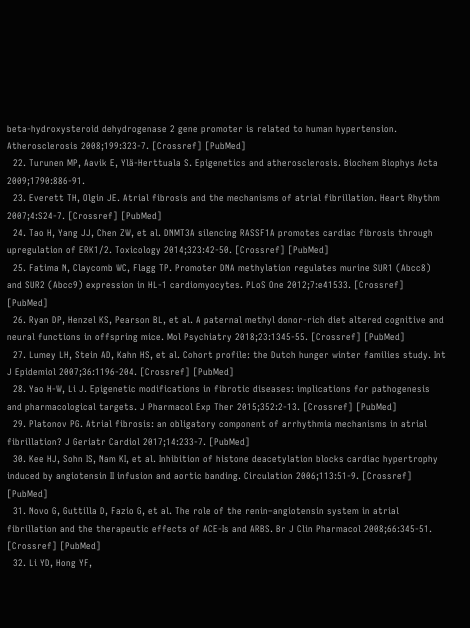beta-hydroxysteroid dehydrogenase 2 gene promoter is related to human hypertension. Atherosclerosis 2008;199:323-7. [Crossref] [PubMed]
  22. Turunen MP, Aavik E, Ylä-Herttuala S. Epigenetics and atherosclerosis. Biochem Biophys Acta 2009;1790:886-91.
  23. Everett TH, Olgin JE. Atrial fibrosis and the mechanisms of atrial fibrillation. Heart Rhythm 2007;4:S24-7. [Crossref] [PubMed]
  24. Tao H, Yang JJ, Chen ZW, et al. DNMT3A silencing RASSF1A promotes cardiac fibrosis through upregulation of ERK1/2. Toxicology 2014;323:42-50. [Crossref] [PubMed]
  25. Fatima N, Claycomb WC, Flagg TP. Promoter DNA methylation regulates murine SUR1 (Abcc8) and SUR2 (Abcc9) expression in HL-1 cardiomyocytes. PLoS One 2012;7:e41533. [Crossref] [PubMed]
  26. Ryan DP, Henzel KS, Pearson BL, et al. A paternal methyl donor-rich diet altered cognitive and neural functions in offspring mice. Mol Psychiatry 2018;23:1345-55. [Crossref] [PubMed]
  27. Lumey LH, Stein AD, Kahn HS, et al. Cohort profile: the Dutch hunger winter families study. Int J Epidemiol 2007;36:1196-204. [Crossref] [PubMed]
  28. Yao H-W, Li J. Epigenetic modifications in fibrotic diseases: implications for pathogenesis and pharmacological targets. J Pharmacol Exp Ther 2015;352:2-13. [Crossref] [PubMed]
  29. Platonov PG. Atrial fibrosis: an obligatory component of arrhythmia mechanisms in atrial fibrillation? J Geriatr Cardiol 2017;14:233-7. [PubMed]
  30. Kee HJ, Sohn IS, Nam KI, et al. Inhibition of histone deacetylation blocks cardiac hypertrophy induced by angiotensin II infusion and aortic banding. Circulation 2006;113:51-9. [Crossref] [PubMed]
  31. Novo G, Guttilla D, Fazio G, et al. The role of the renin–angiotensin system in atrial fibrillation and the therapeutic effects of ACE-Is and ARBS. Br J Clin Pharmacol 2008;66:345-51. [Crossref] [PubMed]
  32. Li YD, Hong YF,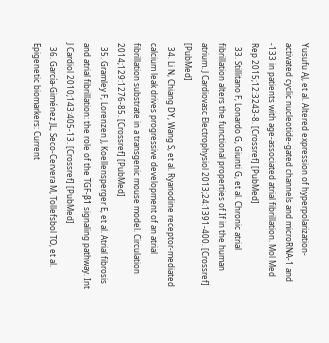Yusufu AJ, et al. Altered expression of hyperpolarization-activated cyclic nucleotide-gated channels and microRNA-1 and -133 in patients with age-associated atrial fibrillation. Mol Med Rep 2015;12:3243-8. [Crossref] [PubMed]
  33. Stillitano F, Lonardo G, Giunti G, et al. Chronic atrial fibrillation alters the functional properties of If in the human atrium. J Cardiovasc Electrophysiol 2013;24:1391-400. [Crossref] [PubMed]
  34. Li N, Chiang DY, Wang S, et al. Ryanodine receptor-mediated calcium leak drives progressive development of an atrial fibrillation substrate in a transgenic mouse model. Circulation 2014;129:1276-85. [Crossref] [PubMed]
  35. Gramley F, Lorenzen J, Koellensperger E, et al. Atrial fibrosis and atrial fibrillation: the role of the TGF-β1 signaling pathway. Int J Cardiol 2010;143:405-13. [Crossref] [PubMed]
  36. García-Giménez JL, Seco-Cervera M, Tollefsbol TO, et al. Epigenetic biomarkers: Current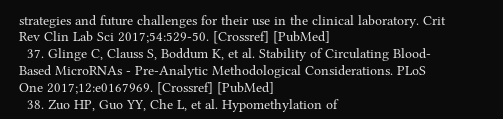strategies and future challenges for their use in the clinical laboratory. Crit Rev Clin Lab Sci 2017;54:529-50. [Crossref] [PubMed]
  37. Glinge C, Clauss S, Boddum K, et al. Stability of Circulating Blood-Based MicroRNAs - Pre-Analytic Methodological Considerations. PLoS One 2017;12:e0167969. [Crossref] [PubMed]
  38. Zuo HP, Guo YY, Che L, et al. Hypomethylation of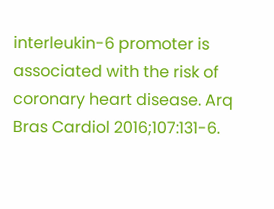interleukin-6 promoter is associated with the risk of coronary heart disease. Arq Bras Cardiol 2016;107:131-6.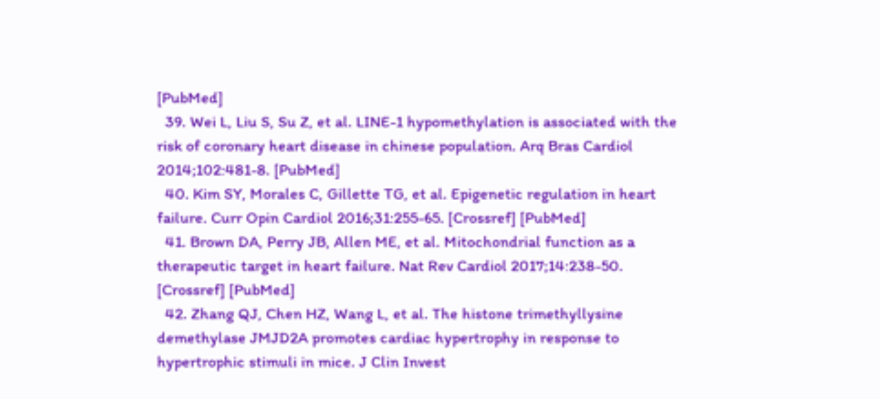[PubMed]
  39. Wei L, Liu S, Su Z, et al. LINE-1 hypomethylation is associated with the risk of coronary heart disease in chinese population. Arq Bras Cardiol 2014;102:481-8. [PubMed]
  40. Kim SY, Morales C, Gillette TG, et al. Epigenetic regulation in heart failure. Curr Opin Cardiol 2016;31:255-65. [Crossref] [PubMed]
  41. Brown DA, Perry JB, Allen ME, et al. Mitochondrial function as a therapeutic target in heart failure. Nat Rev Cardiol 2017;14:238-50. [Crossref] [PubMed]
  42. Zhang QJ, Chen HZ, Wang L, et al. The histone trimethyllysine demethylase JMJD2A promotes cardiac hypertrophy in response to hypertrophic stimuli in mice. J Clin Invest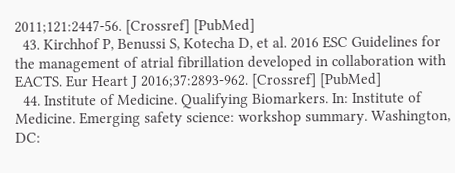2011;121:2447-56. [Crossref] [PubMed]
  43. Kirchhof P, Benussi S, Kotecha D, et al. 2016 ESC Guidelines for the management of atrial fibrillation developed in collaboration with EACTS. Eur Heart J 2016;37:2893-962. [Crossref] [PubMed]
  44. Institute of Medicine. Qualifying Biomarkers. In: Institute of Medicine. Emerging safety science: workshop summary. Washington, DC: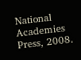National Academies Press, 2008.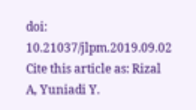doi: 10.21037/jlpm.2019.09.02
Cite this article as: Rizal A, Yuniadi Y.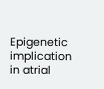Epigenetic implication in atrial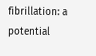fibrillation: a potential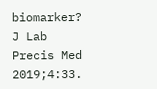biomarker? J Lab Precis Med 2019;4:33.